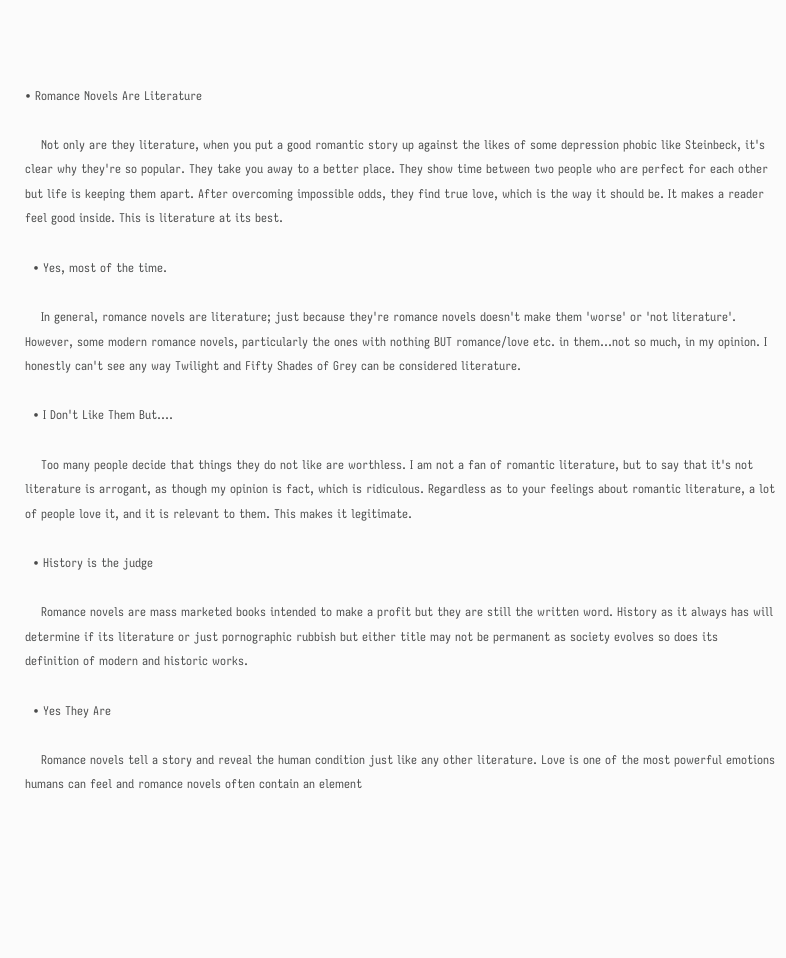• Romance Novels Are Literature

    Not only are they literature, when you put a good romantic story up against the likes of some depression phobic like Steinbeck, it's clear why they're so popular. They take you away to a better place. They show time between two people who are perfect for each other but life is keeping them apart. After overcoming impossible odds, they find true love, which is the way it should be. It makes a reader feel good inside. This is literature at its best.

  • Yes, most of the time.

    In general, romance novels are literature; just because they're romance novels doesn't make them 'worse' or 'not literature'. However, some modern romance novels, particularly the ones with nothing BUT romance/love etc. in them...not so much, in my opinion. I honestly can't see any way Twilight and Fifty Shades of Grey can be considered literature.

  • I Don't Like Them But....

    Too many people decide that things they do not like are worthless. I am not a fan of romantic literature, but to say that it's not literature is arrogant, as though my opinion is fact, which is ridiculous. Regardless as to your feelings about romantic literature, a lot of people love it, and it is relevant to them. This makes it legitimate.

  • History is the judge

    Romance novels are mass marketed books intended to make a profit but they are still the written word. History as it always has will determine if its literature or just pornographic rubbish but either title may not be permanent as society evolves so does its definition of modern and historic works.

  • Yes They Are

    Romance novels tell a story and reveal the human condition just like any other literature. Love is one of the most powerful emotions humans can feel and romance novels often contain an element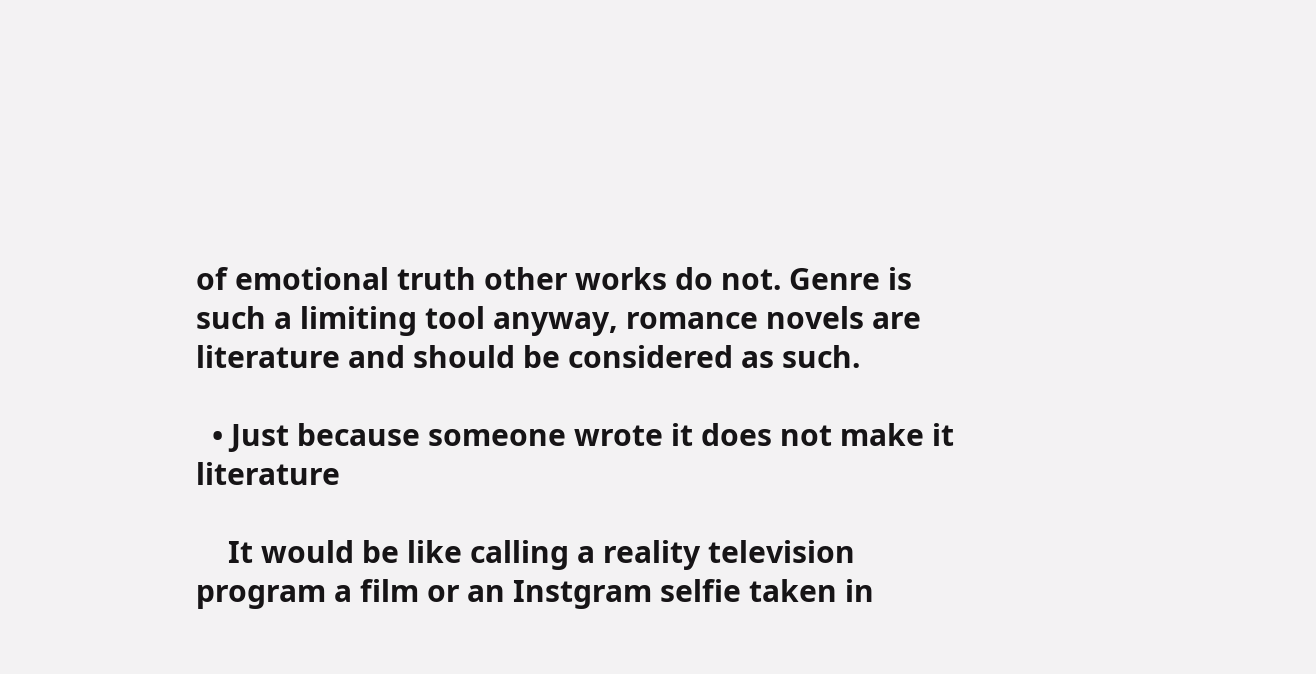of emotional truth other works do not. Genre is such a limiting tool anyway, romance novels are literature and should be considered as such.

  • Just because someone wrote it does not make it literature

    It would be like calling a reality television program a film or an Instgram selfie taken in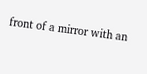front of a mirror with an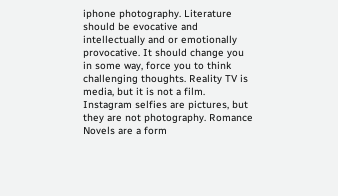iphone photography. Literature should be evocative and intellectually and or emotionally provocative. It should change you in some way, force you to think challenging thoughts. Reality TV is media, but it is not a film. Instagram selfies are pictures, but they are not photography. Romance Novels are a form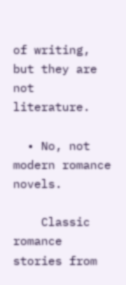of writing, but they are not literature.

  • No, not modern romance novels.

    Classic romance stories from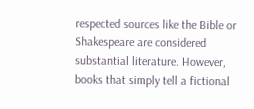respected sources like the Bible or Shakespeare are considered substantial literature. However, books that simply tell a fictional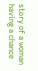story of a woman having a chance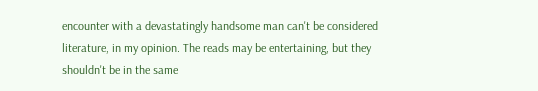encounter with a devastatingly handsome man can't be considered literature, in my opinion. The reads may be entertaining, but they shouldn't be in the same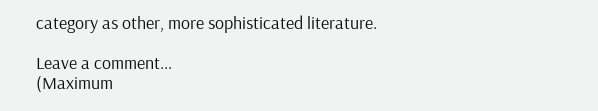category as other, more sophisticated literature.

Leave a comment...
(Maximum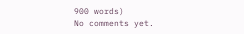900 words)
No comments yet.